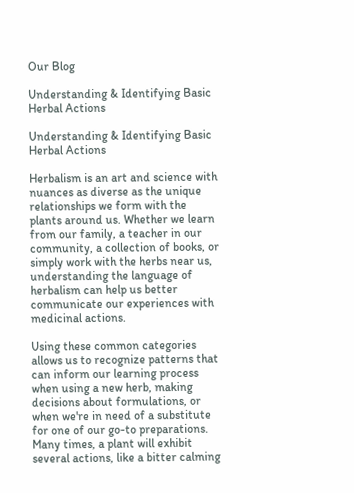Our Blog

Understanding & Identifying Basic Herbal Actions

Understanding & Identifying Basic Herbal Actions

Herbalism is an art and science with nuances as diverse as the unique relationships we form with the plants around us. Whether we learn from our family, a teacher in our community, a collection of books, or simply work with the herbs near us, understanding the language of herbalism can help us better communicate our experiences with medicinal actions.

Using these common categories allows us to recognize patterns that can inform our learning process when using a new herb, making decisions about formulations, or when we're in need of a substitute for one of our go-to preparations. Many times, a plant will exhibit several actions, like a bitter calming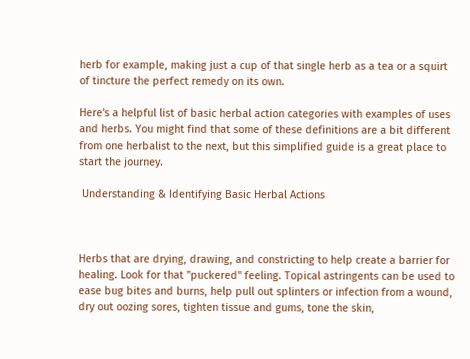herb for example, making just a cup of that single herb as a tea or a squirt of tincture the perfect remedy on its own.

Here's a helpful list of basic herbal action categories with examples of uses and herbs. You might find that some of these definitions are a bit different from one herbalist to the next, but this simplified guide is a great place to start the journey.

 Understanding & Identifying Basic Herbal Actions



Herbs that are drying, drawing, and constricting to help create a barrier for healing. Look for that "puckered" feeling. Topical astringents can be used to ease bug bites and burns, help pull out splinters or infection from a wound, dry out oozing sores, tighten tissue and gums, tone the skin,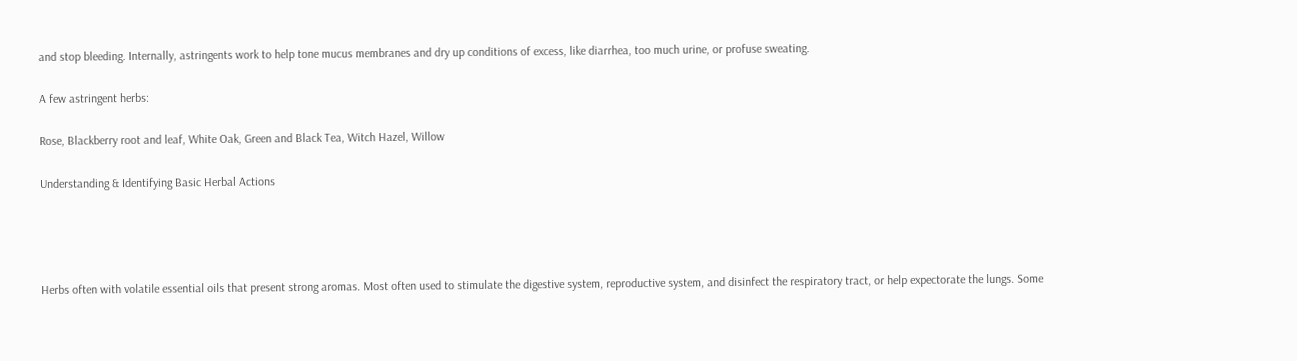and stop bleeding. Internally, astringents work to help tone mucus membranes and dry up conditions of excess, like diarrhea, too much urine, or profuse sweating.

A few astringent herbs:

Rose, Blackberry root and leaf, White Oak, Green and Black Tea, Witch Hazel, Willow

Understanding & Identifying Basic Herbal Actions




Herbs often with volatile essential oils that present strong aromas. Most often used to stimulate the digestive system, reproductive system, and disinfect the respiratory tract, or help expectorate the lungs. Some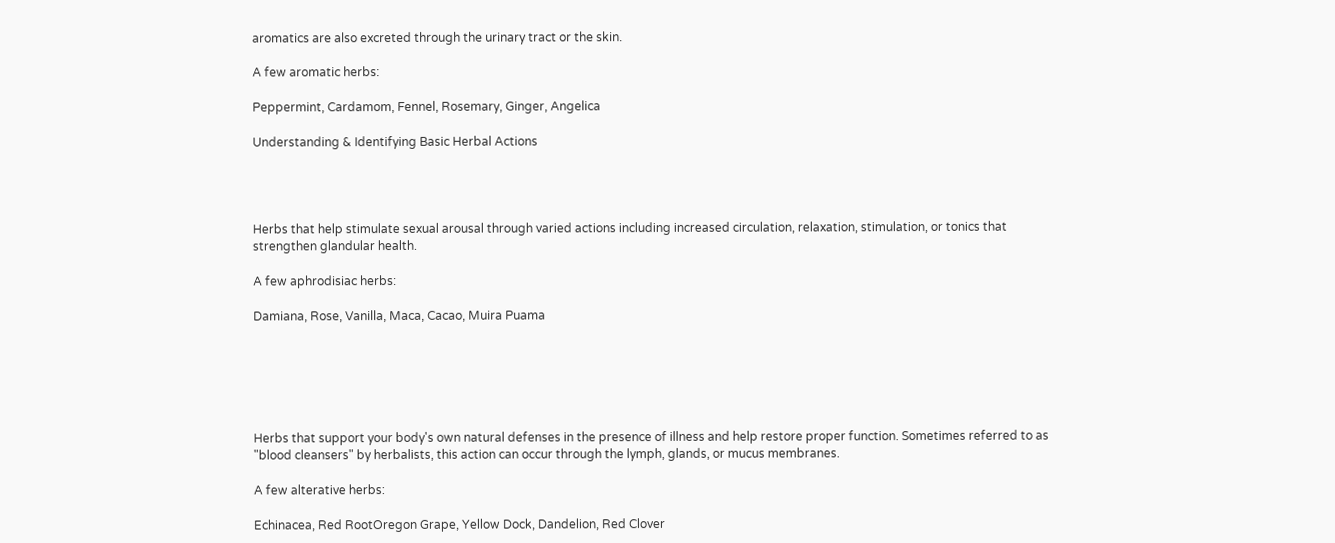aromatics are also excreted through the urinary tract or the skin.

A few aromatic herbs:

Peppermint, Cardamom, Fennel, Rosemary, Ginger, Angelica

Understanding & Identifying Basic Herbal Actions




Herbs that help stimulate sexual arousal through varied actions including increased circulation, relaxation, stimulation, or tonics that strengthen glandular health.

A few aphrodisiac herbs:

Damiana, Rose, Vanilla, Maca, Cacao, Muira Puama






Herbs that support your body's own natural defenses in the presence of illness and help restore proper function. Sometimes referred to as "blood cleansers" by herbalists, this action can occur through the lymph, glands, or mucus membranes.

A few alterative herbs:

Echinacea, Red RootOregon Grape, Yellow Dock, Dandelion, Red Clover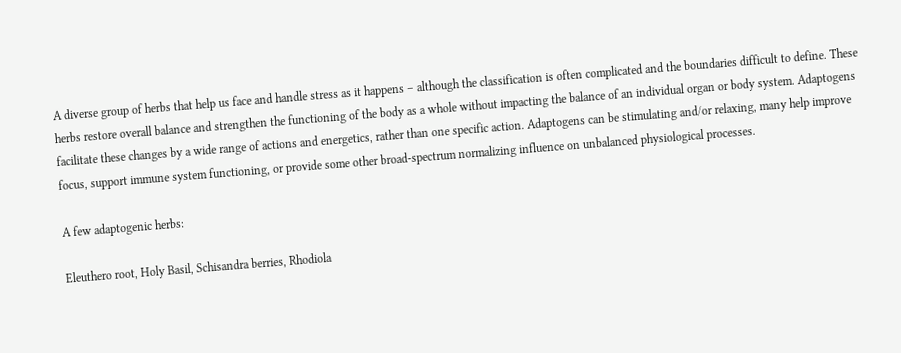A diverse group of herbs that help us face and handle stress as it happens – although the classification is often complicated and the boundaries difficult to define. These herbs restore overall balance and strengthen the functioning of the body as a whole without impacting the balance of an individual organ or body system. Adaptogens facilitate these changes by a wide range of actions and energetics, rather than one specific action. Adaptogens can be stimulating and/or relaxing, many help improve focus, support immune system functioning, or provide some other broad-spectrum normalizing influence on unbalanced physiological processes.

A few adaptogenic herbs:

Eleuthero root, Holy Basil, Schisandra berries, Rhodiola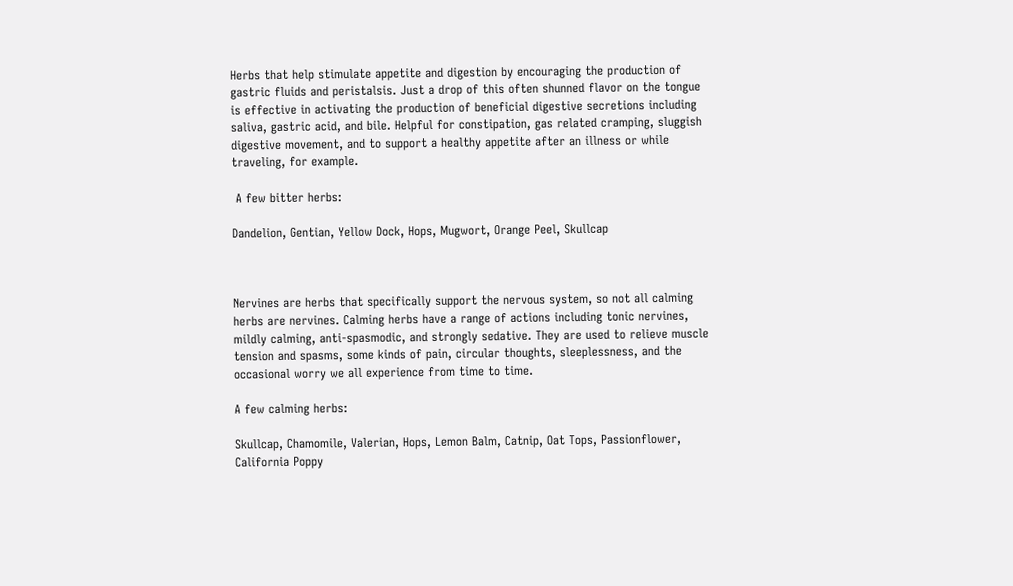Herbs that help stimulate appetite and digestion by encouraging the production of gastric fluids and peristalsis. Just a drop of this often shunned flavor on the tongue is effective in activating the production of beneficial digestive secretions including saliva, gastric acid, and bile. Helpful for constipation, gas related cramping, sluggish digestive movement, and to support a healthy appetite after an illness or while traveling, for example.

 A few bitter herbs:

Dandelion, Gentian, Yellow Dock, Hops, Mugwort, Orange Peel, Skullcap



Nervines are herbs that specifically support the nervous system, so not all calming herbs are nervines. Calming herbs have a range of actions including tonic nervines, mildly calming, anti-spasmodic, and strongly sedative. They are used to relieve muscle tension and spasms, some kinds of pain, circular thoughts, sleeplessness, and the occasional worry we all experience from time to time.

A few calming herbs:

Skullcap, Chamomile, Valerian, Hops, Lemon Balm, Catnip, Oat Tops, Passionflower, California Poppy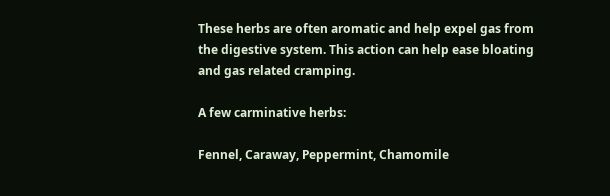These herbs are often aromatic and help expel gas from the digestive system. This action can help ease bloating and gas related cramping.

A few carminative herbs:

Fennel, Caraway, Peppermint, Chamomile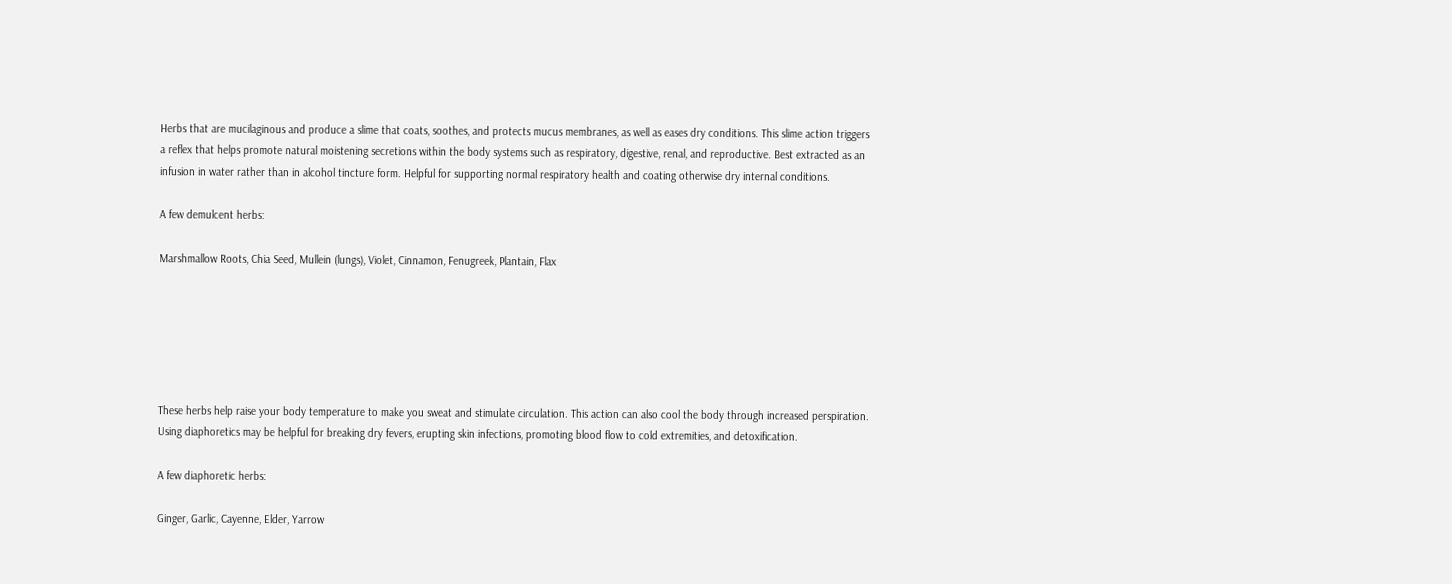Herbs that are mucilaginous and produce a slime that coats, soothes, and protects mucus membranes, as well as eases dry conditions. This slime action triggers a reflex that helps promote natural moistening secretions within the body systems such as respiratory, digestive, renal, and reproductive. Best extracted as an infusion in water rather than in alcohol tincture form. Helpful for supporting normal respiratory health and coating otherwise dry internal conditions.

A few demulcent herbs:

Marshmallow Roots, Chia Seed, Mullein (lungs), Violet, Cinnamon, Fenugreek, Plantain, Flax






These herbs help raise your body temperature to make you sweat and stimulate circulation. This action can also cool the body through increased perspiration. Using diaphoretics may be helpful for breaking dry fevers, erupting skin infections, promoting blood flow to cold extremities, and detoxification.

A few diaphoretic herbs:

Ginger, Garlic, Cayenne, Elder, Yarrow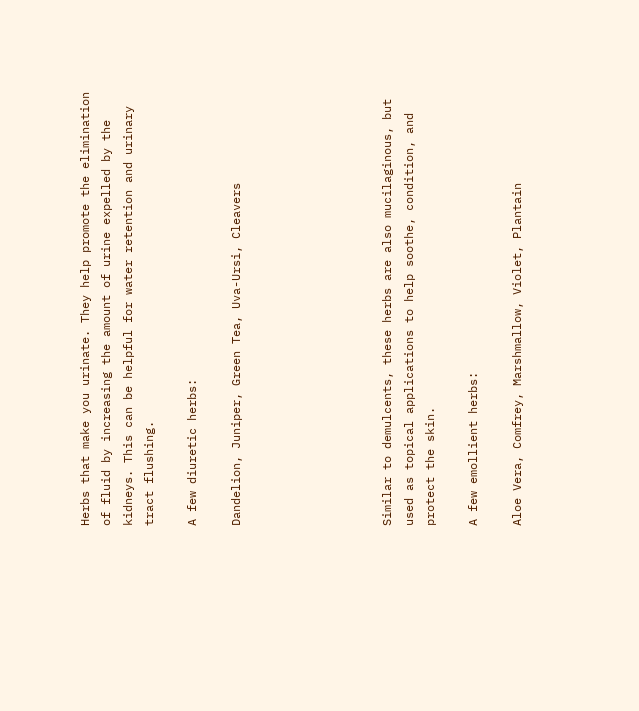Herbs that make you urinate. They help promote the elimination of fluid by increasing the amount of urine expelled by the kidneys. This can be helpful for water retention and urinary tract flushing.

A few diuretic herbs:

Dandelion, Juniper, Green Tea, Uva-Ursi, Cleavers






Similar to demulcents, these herbs are also mucilaginous, but used as topical applications to help soothe, condition, and protect the skin.

A few emollient herbs:

Aloe Vera, Comfrey, Marshmallow, Violet, Plantain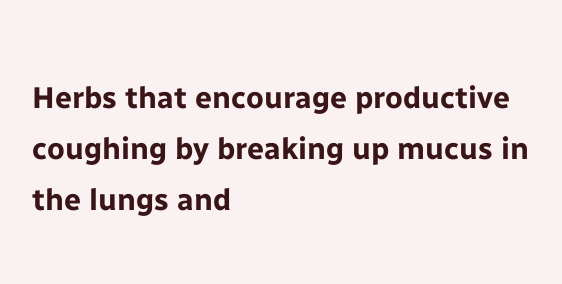Herbs that encourage productive coughing by breaking up mucus in the lungs and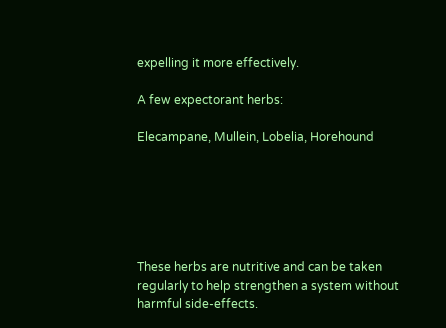expelling it more effectively.

A few expectorant herbs:

Elecampane, Mullein, Lobelia, Horehound






These herbs are nutritive and can be taken regularly to help strengthen a system without harmful side-effects.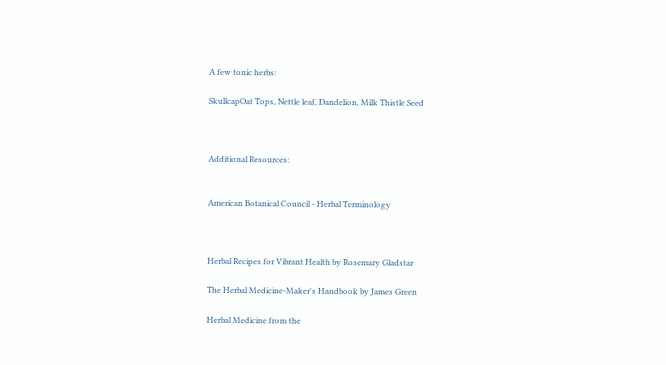A few tonic herbs:

SkullcapOat Tops, Nettle leaf, Dandelion, Milk Thistle Seed



Additional Resources:


American Botanical Council - Herbal Terminology



Herbal Recipes for Vibrant Health by Rosemary Gladstar

The Herbal Medicine-Maker's Handbook by James Green

Herbal Medicine from the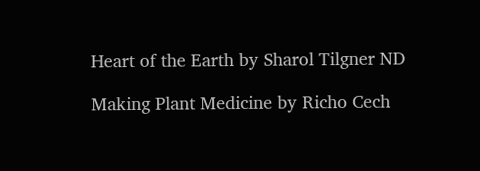Heart of the Earth by Sharol Tilgner ND

Making Plant Medicine by Richo Cech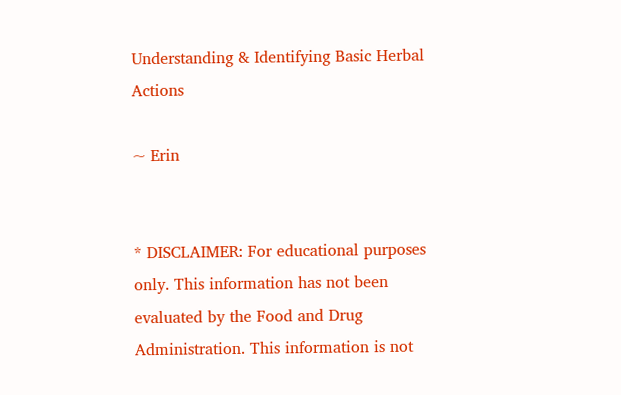Understanding & Identifying Basic Herbal Actions

~ Erin


* DISCLAIMER: For educational purposes only. This information has not been evaluated by the Food and Drug Administration. This information is not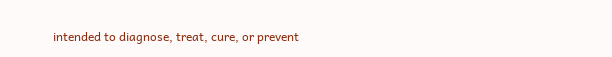intended to diagnose, treat, cure, or prevent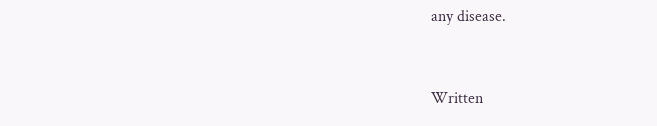any disease.


Written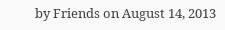by Friends on August 14, 2013